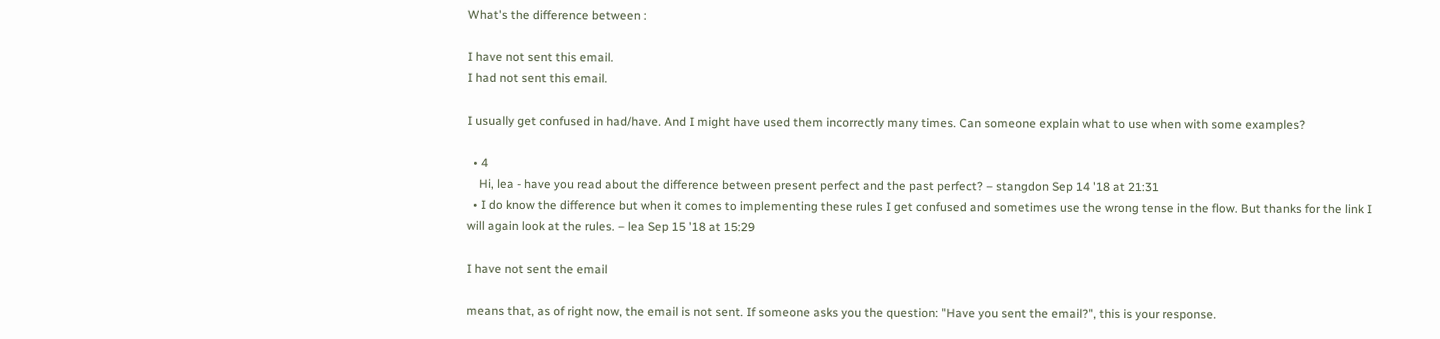What's the difference between :

I have not sent this email.
I had not sent this email.

I usually get confused in had/have. And I might have used them incorrectly many times. Can someone explain what to use when with some examples?

  • 4
    Hi, lea - have you read about the difference between present perfect and the past perfect? – stangdon Sep 14 '18 at 21:31
  • I do know the difference but when it comes to implementing these rules I get confused and sometimes use the wrong tense in the flow. But thanks for the link I will again look at the rules. – lea Sep 15 '18 at 15:29

I have not sent the email

means that, as of right now, the email is not sent. If someone asks you the question: "Have you sent the email?", this is your response.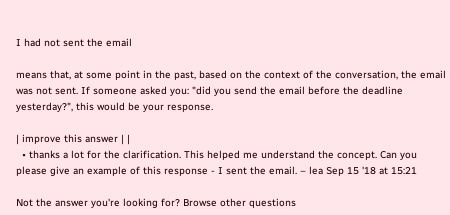I had not sent the email

means that, at some point in the past, based on the context of the conversation, the email was not sent. If someone asked you: "did you send the email before the deadline yesterday?", this would be your response.

| improve this answer | |
  • thanks a lot for the clarification. This helped me understand the concept. Can you please give an example of this response - I sent the email. – lea Sep 15 '18 at 15:21

Not the answer you're looking for? Browse other questions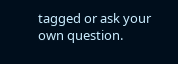tagged or ask your own question.